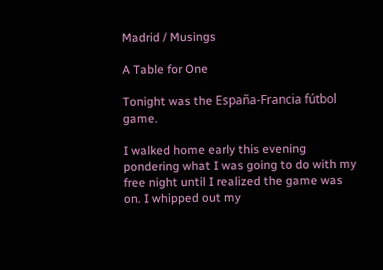Madrid / Musings

A Table for One

Tonight was the España-Francia fútbol game.

I walked home early this evening pondering what I was going to do with my free night until I realized the game was on. I whipped out my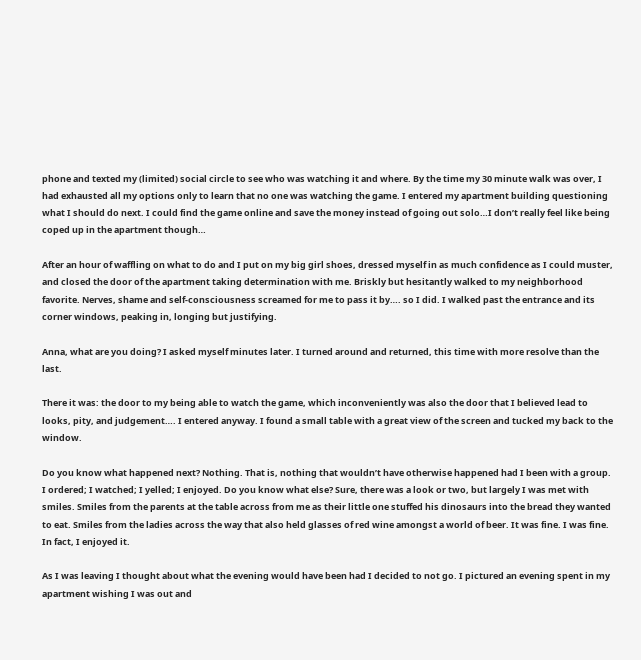phone and texted my (limited) social circle to see who was watching it and where. By the time my 30 minute walk was over, I had exhausted all my options only to learn that no one was watching the game. I entered my apartment building questioning what I should do next. I could find the game online and save the money instead of going out solo…I don’t really feel like being coped up in the apartment though…

After an hour of waffling on what to do and I put on my big girl shoes, dressed myself in as much confidence as I could muster, and closed the door of the apartment taking determination with me. Briskly but hesitantly walked to my neighborhood favorite. Nerves, shame and self-consciousness screamed for me to pass it by…. so I did. I walked past the entrance and its corner windows, peaking in, longing but justifying.

Anna, what are you doing? I asked myself minutes later. I turned around and returned, this time with more resolve than the last.

There it was: the door to my being able to watch the game, which inconveniently was also the door that I believed lead to looks, pity, and judgement…. I entered anyway. I found a small table with a great view of the screen and tucked my back to the window.

Do you know what happened next? Nothing. That is, nothing that wouldn’t have otherwise happened had I been with a group. I ordered; I watched; I yelled; I enjoyed. Do you know what else? Sure, there was a look or two, but largely I was met with smiles. Smiles from the parents at the table across from me as their little one stuffed his dinosaurs into the bread they wanted to eat. Smiles from the ladies across the way that also held glasses of red wine amongst a world of beer. It was fine. I was fine. In fact, I enjoyed it.

As I was leaving I thought about what the evening would have been had I decided to not go. I pictured an evening spent in my apartment wishing I was out and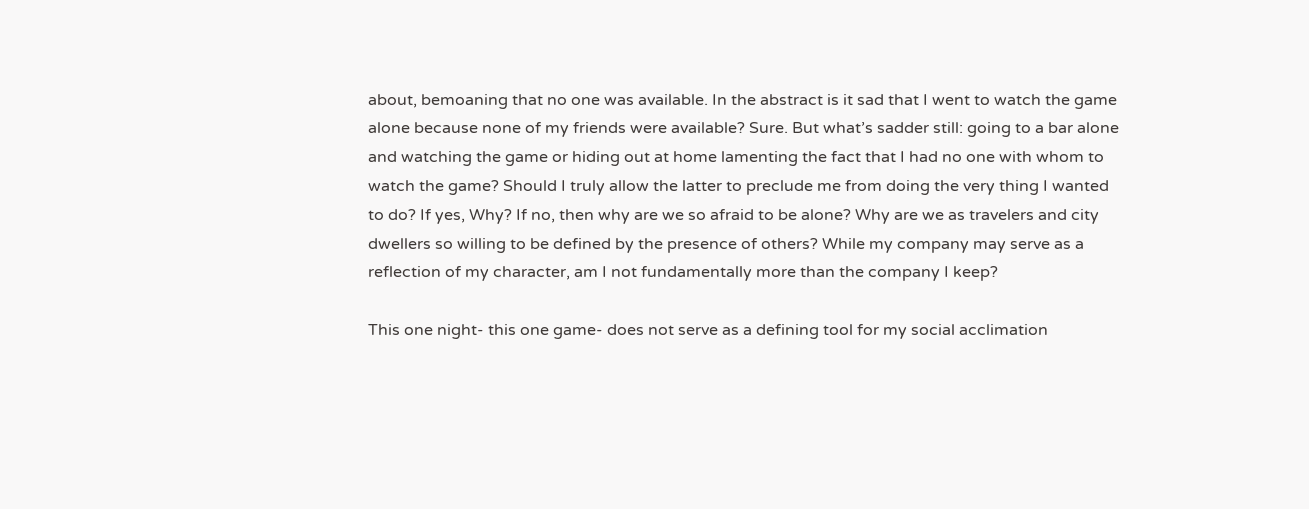about, bemoaning that no one was available. In the abstract is it sad that I went to watch the game alone because none of my friends were available? Sure. But what’s sadder still: going to a bar alone and watching the game or hiding out at home lamenting the fact that I had no one with whom to watch the game? Should I truly allow the latter to preclude me from doing the very thing I wanted to do? If yes, Why? If no, then why are we so afraid to be alone? Why are we as travelers and city dwellers so willing to be defined by the presence of others? While my company may serve as a reflection of my character, am I not fundamentally more than the company I keep?

This one night- this one game- does not serve as a defining tool for my social acclimation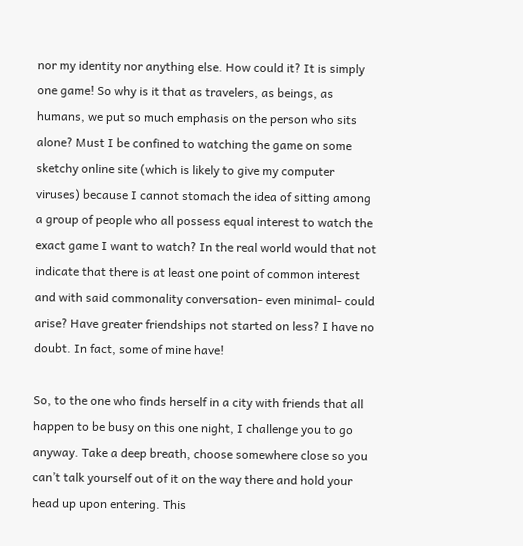nor my identity nor anything else. How could it? It is simply one game! So why is it that as travelers, as beings, as humans, we put so much emphasis on the person who sits alone? Must I be confined to watching the game on some sketchy online site (which is likely to give my computer viruses) because I cannot stomach the idea of sitting among a group of people who all possess equal interest to watch the exact game I want to watch? In the real world would that not indicate that there is at least one point of common interest and with said commonality conversation- even minimal- could arise? Have greater friendships not started on less? I have no doubt. In fact, some of mine have!

So, to the one who finds herself in a city with friends that all happen to be busy on this one night, I challenge you to go anyway. Take a deep breath, choose somewhere close so you can’t talk yourself out of it on the way there and hold your head up upon entering. This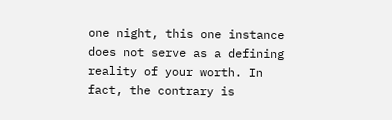one night, this one instance does not serve as a defining reality of your worth. In fact, the contrary is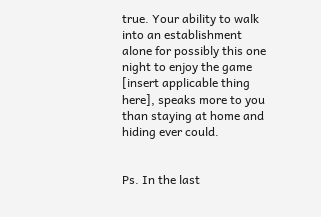true. Your ability to walk into an establishment alone for possibly this one night to enjoy the game [insert applicable thing here], speaks more to you than staying at home and hiding ever could.


Ps. In the last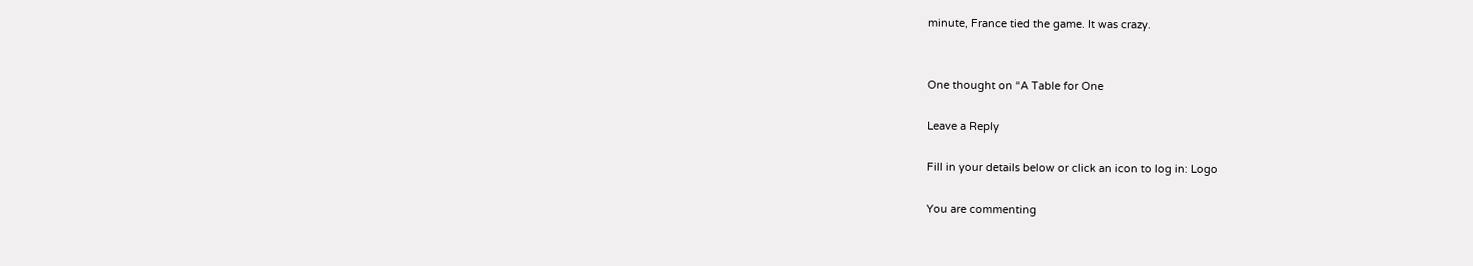minute, France tied the game. It was crazy.


One thought on “A Table for One

Leave a Reply

Fill in your details below or click an icon to log in: Logo

You are commenting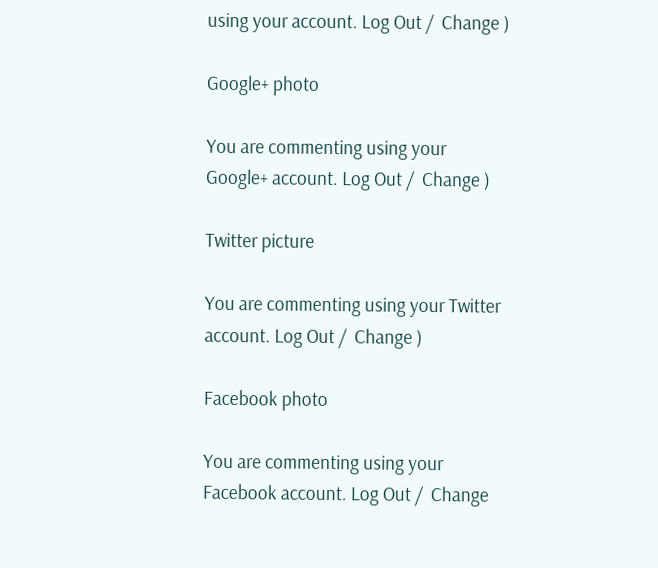using your account. Log Out /  Change )

Google+ photo

You are commenting using your Google+ account. Log Out /  Change )

Twitter picture

You are commenting using your Twitter account. Log Out /  Change )

Facebook photo

You are commenting using your Facebook account. Log Out /  Change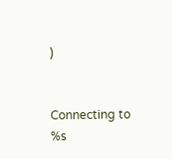)


Connecting to %s